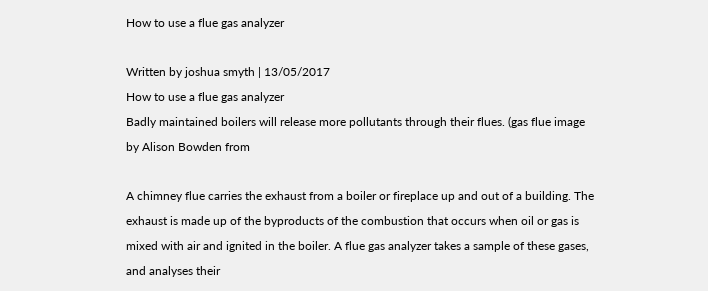How to use a flue gas analyzer

Written by joshua smyth | 13/05/2017
How to use a flue gas analyzer
Badly maintained boilers will release more pollutants through their flues. (gas flue image by Alison Bowden from

A chimney flue carries the exhaust from a boiler or fireplace up and out of a building. The exhaust is made up of the byproducts of the combustion that occurs when oil or gas is mixed with air and ignited in the boiler. A flue gas analyzer takes a sample of these gases, and analyses their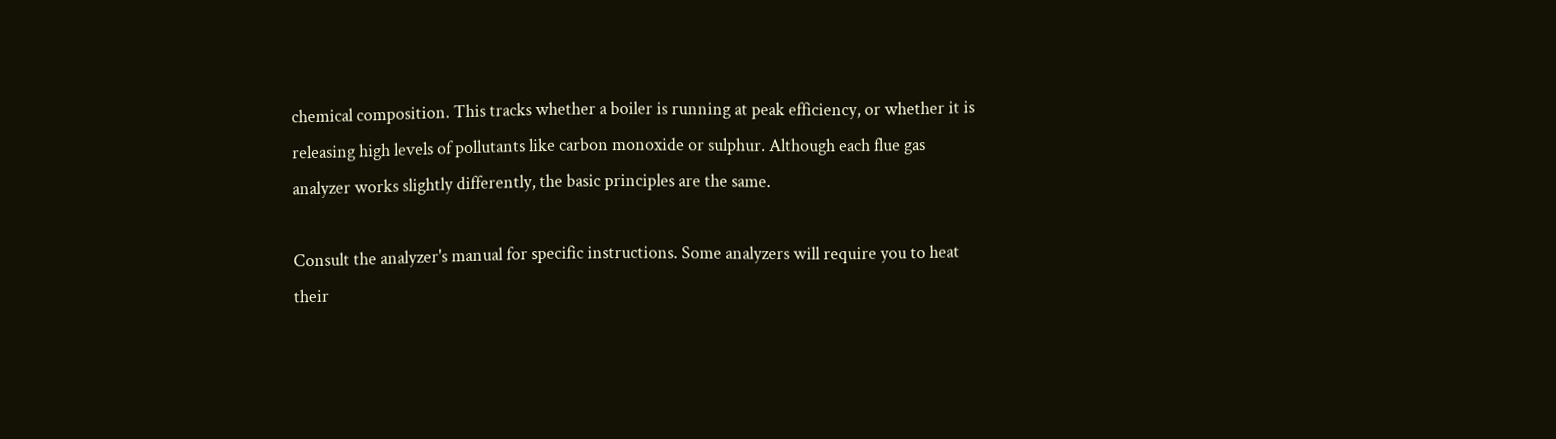chemical composition. This tracks whether a boiler is running at peak efficiency, or whether it is releasing high levels of pollutants like carbon monoxide or sulphur. Although each flue gas analyzer works slightly differently, the basic principles are the same.

Consult the analyzer's manual for specific instructions. Some analyzers will require you to heat their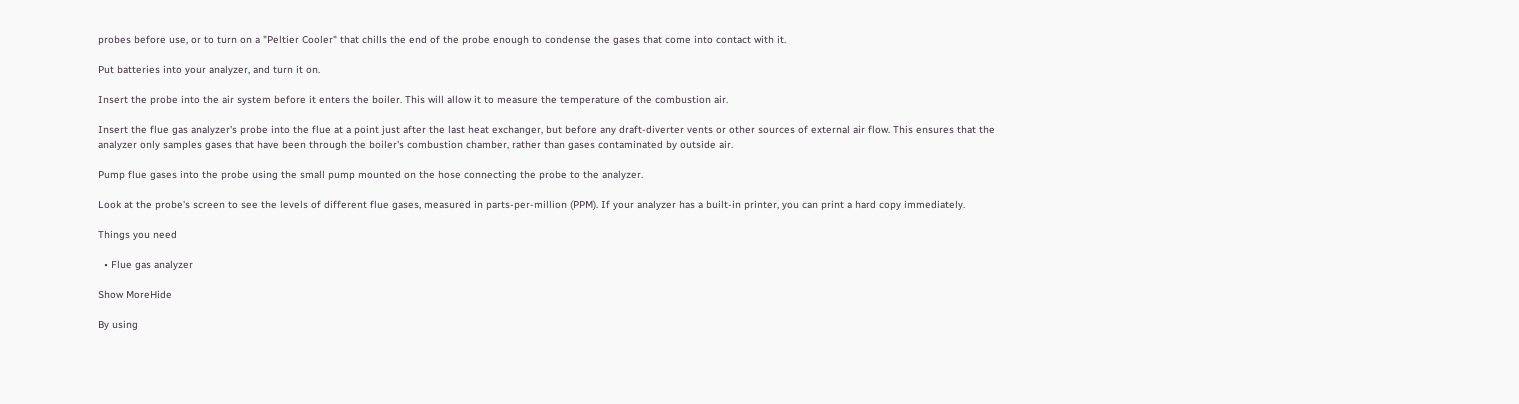probes before use, or to turn on a "Peltier Cooler" that chills the end of the probe enough to condense the gases that come into contact with it.

Put batteries into your analyzer, and turn it on.

Insert the probe into the air system before it enters the boiler. This will allow it to measure the temperature of the combustion air.

Insert the flue gas analyzer's probe into the flue at a point just after the last heat exchanger, but before any draft-diverter vents or other sources of external air flow. This ensures that the analyzer only samples gases that have been through the boiler's combustion chamber, rather than gases contaminated by outside air.

Pump flue gases into the probe using the small pump mounted on the hose connecting the probe to the analyzer.

Look at the probe's screen to see the levels of different flue gases, measured in parts-per-million (PPM). If your analyzer has a built-in printer, you can print a hard copy immediately.

Things you need

  • Flue gas analyzer

Show MoreHide

By using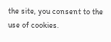the site, you consent to the use of cookies.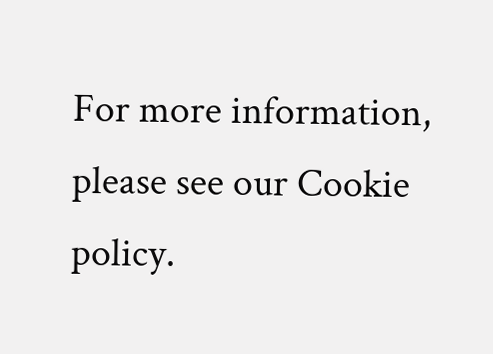For more information, please see our Cookie policy.